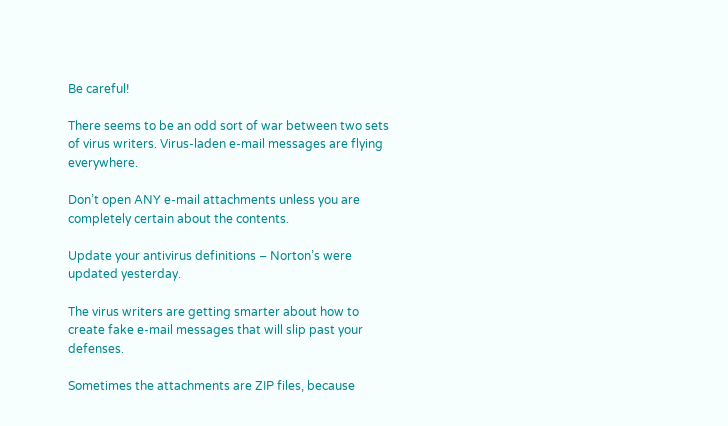Be careful!

There seems to be an odd sort of war between two sets of virus writers. Virus-laden e-mail messages are flying everywhere.

Don’t open ANY e-mail attachments unless you are completely certain about the contents.

Update your antivirus definitions – Norton’s were updated yesterday.

The virus writers are getting smarter about how to create fake e-mail messages that will slip past your defenses.

Sometimes the attachments are ZIP files, because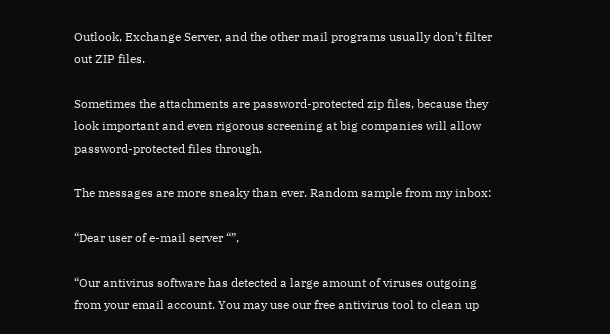Outlook, Exchange Server, and the other mail programs usually don’t filter out ZIP files.

Sometimes the attachments are password-protected zip files, because they look important and even rigorous screening at big companies will allow password-protected files through.

The messages are more sneaky than ever. Random sample from my inbox:

“Dear user of e-mail server “”,

“Our antivirus software has detected a large amount of viruses outgoing from your email account. You may use our free antivirus tool to clean up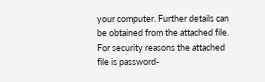your computer. Further details can be obtained from the attached file. For security reasons the attached file is password-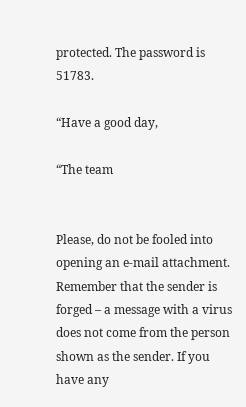protected. The password is 51783.

“Have a good day,

“The team


Please, do not be fooled into opening an e-mail attachment. Remember that the sender is forged – a message with a virus does not come from the person shown as the sender. If you have any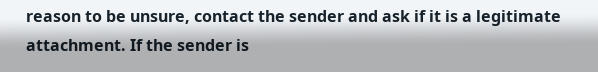reason to be unsure, contact the sender and ask if it is a legitimate attachment. If the sender is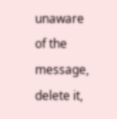unaware of the message, delete it,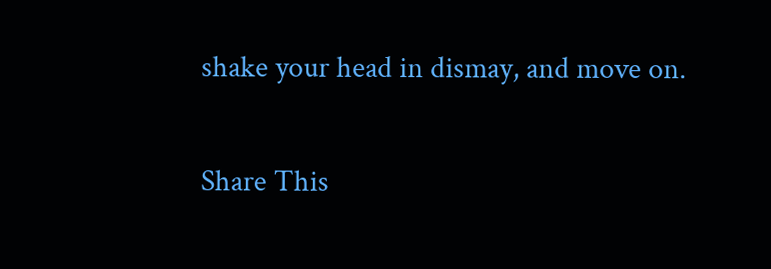shake your head in dismay, and move on.

Share This